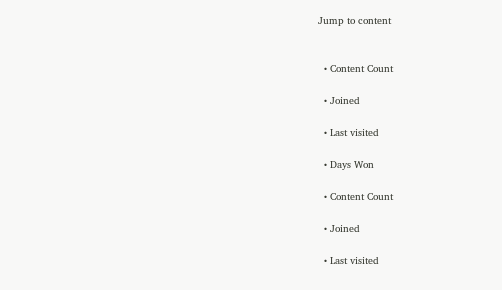Jump to content


  • Content Count

  • Joined

  • Last visited

  • Days Won

  • Content Count

  • Joined

  • Last visited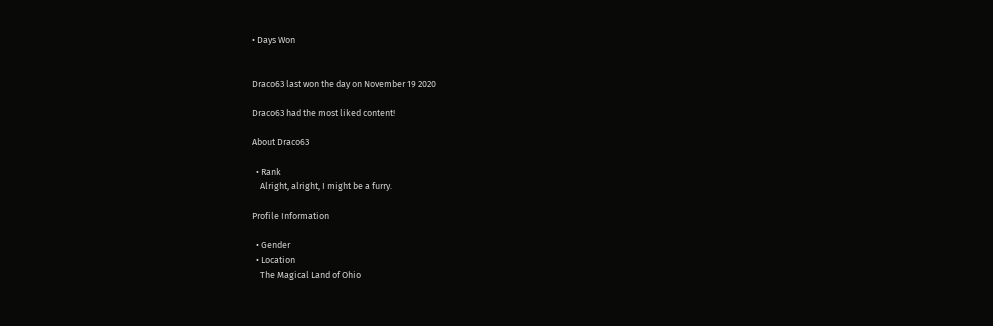• Days Won


Draco63 last won the day on November 19 2020

Draco63 had the most liked content!

About Draco63

  • Rank
    Alright, alright, I might be a furry.

Profile Information

  • Gender
  • Location
    The Magical Land of Ohio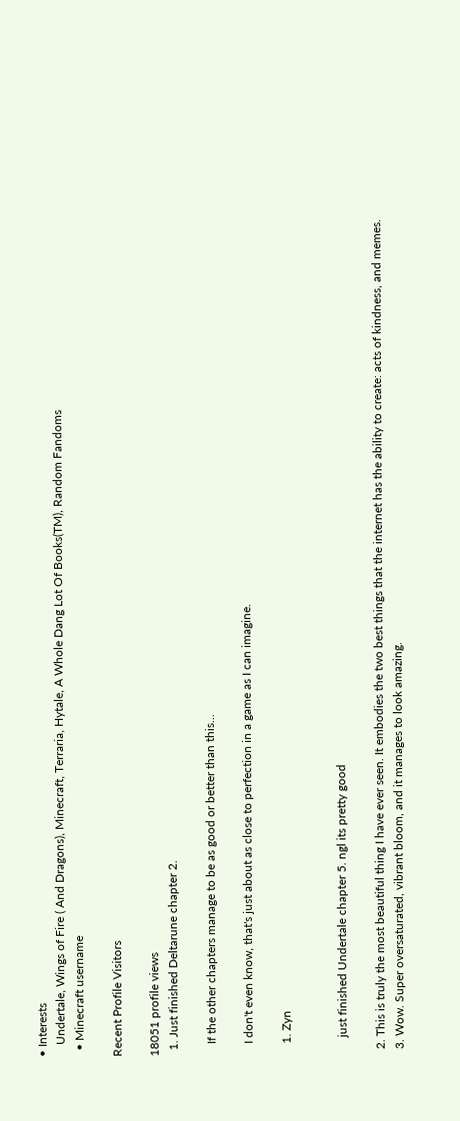• Interests
    Undertale, Wings of Fire ( And Dragons), Minecraft, Terraria, Hytale, A Whole Dang Lot Of Books(TM), Random Fandoms
  • Minecraft username

Recent Profile Visitors

18051 profile views
  1. Just finished Deltarune chapter 2.

    If the other chapters manage to be as good or better than this...

    I don't even know, that's just about as close to perfection in a game as I can imagine.

    1. Zyn


      just finished Undertale chapter 5. ngl its pretty good

  2. This is truly the most beautiful thing I have ever seen. It embodies the two best things that the internet has the ability to create: acts of kindness, and memes.
  3. Wow. Super oversaturated, vibrant bloom, and it manages to look amazing.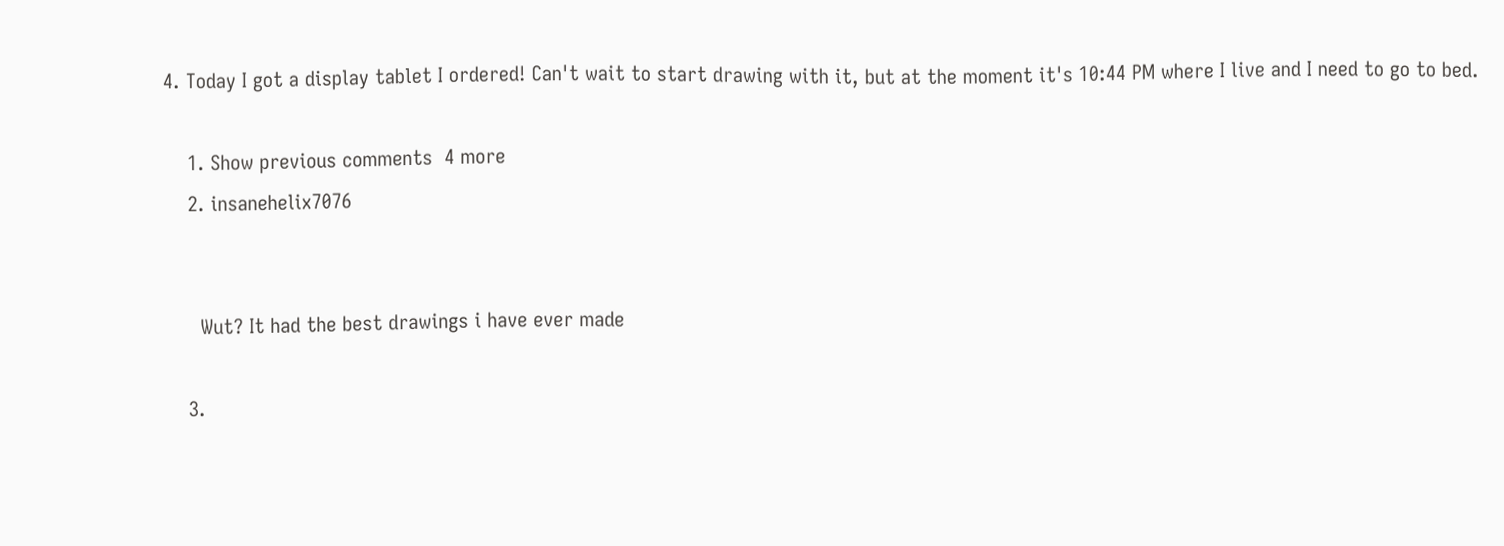4. Today I got a display tablet I ordered! Can't wait to start drawing with it, but at the moment it's 10:44 PM where I live and I need to go to bed.

    1. Show previous comments  4 more
    2. insanehelix7076


      Wut? It had the best drawings i have ever made

    3.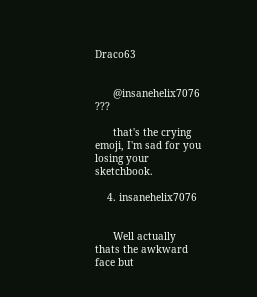Draco63


      @insanehelix7076 ???

      that's the crying emoji, I'm sad for you losing your sketchbook.

    4. insanehelix7076


      Well actually thats the awkward face but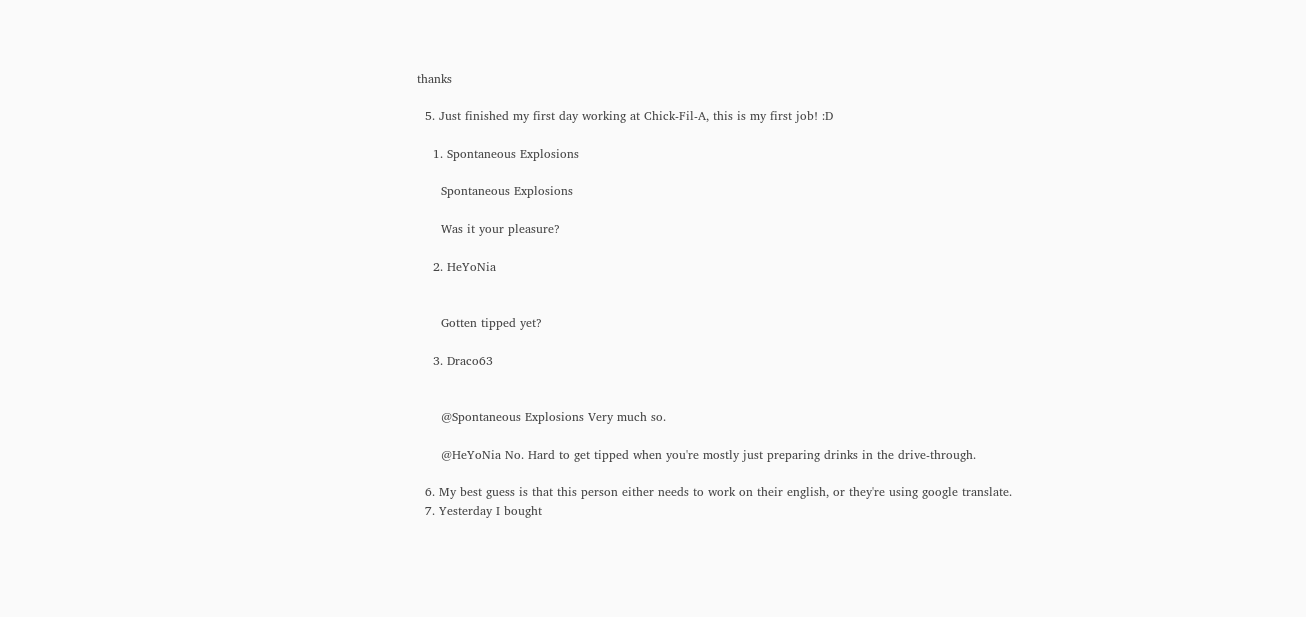thanks

  5. Just finished my first day working at Chick-Fil-A, this is my first job! :D

    1. Spontaneous Explosions

      Spontaneous Explosions

      Was it your pleasure?

    2. HeYoNia


      Gotten tipped yet?

    3. Draco63


      @Spontaneous Explosions Very much so.

      @HeYoNia No. Hard to get tipped when you're mostly just preparing drinks in the drive-through.

  6. My best guess is that this person either needs to work on their english, or they're using google translate.
  7. Yesterday I bought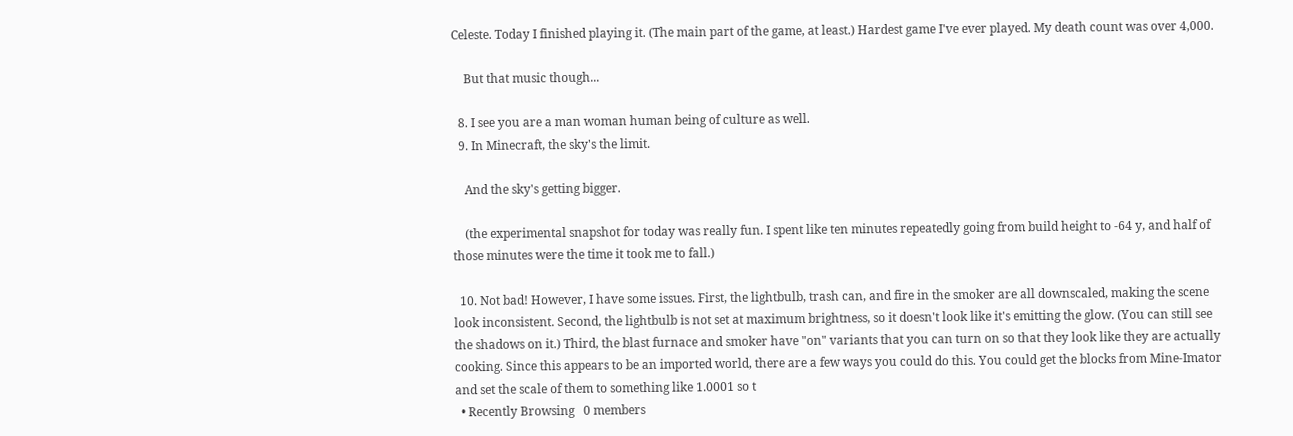Celeste. Today I finished playing it. (The main part of the game, at least.) Hardest game I've ever played. My death count was over 4,000.

    But that music though...

  8. I see you are a man woman human being of culture as well.
  9. In Minecraft, the sky's the limit.

    And the sky's getting bigger.

    (the experimental snapshot for today was really fun. I spent like ten minutes repeatedly going from build height to -64 y, and half of those minutes were the time it took me to fall.)

  10. Not bad! However, I have some issues. First, the lightbulb, trash can, and fire in the smoker are all downscaled, making the scene look inconsistent. Second, the lightbulb is not set at maximum brightness, so it doesn't look like it's emitting the glow. (You can still see the shadows on it.) Third, the blast furnace and smoker have "on" variants that you can turn on so that they look like they are actually cooking. Since this appears to be an imported world, there are a few ways you could do this. You could get the blocks from Mine-Imator and set the scale of them to something like 1.0001 so t
  • Recently Browsing   0 members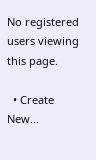No registered users viewing this page.

  • Create New...